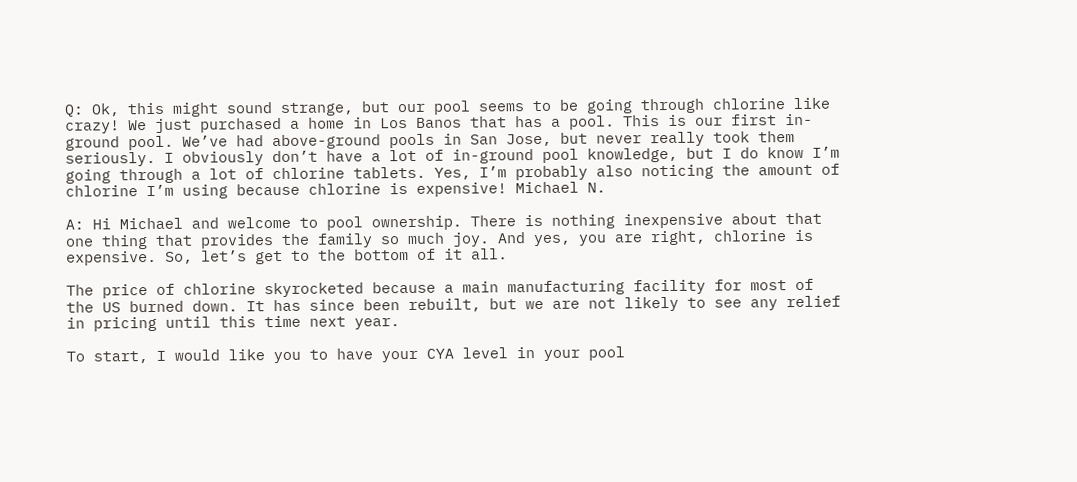Q: Ok, this might sound strange, but our pool seems to be going through chlorine like crazy! We just purchased a home in Los Banos that has a pool. This is our first in-ground pool. We’ve had above-ground pools in San Jose, but never really took them seriously. I obviously don’t have a lot of in-ground pool knowledge, but I do know I’m going through a lot of chlorine tablets. Yes, I’m probably also noticing the amount of chlorine I’m using because chlorine is expensive! Michael N.

A: Hi Michael and welcome to pool ownership. There is nothing inexpensive about that one thing that provides the family so much joy. And yes, you are right, chlorine is expensive. So, let’s get to the bottom of it all.

The price of chlorine skyrocketed because a main manufacturing facility for most of the US burned down. It has since been rebuilt, but we are not likely to see any relief in pricing until this time next year.

To start, I would like you to have your CYA level in your pool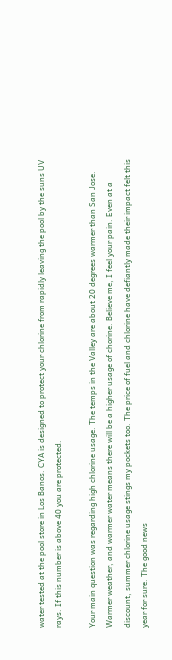water tested at the pool store in Los Banos. CYA is designed to protect your chlorine from rapidly leaving the pool by the suns UV rays. If this number is above 40 you are protected.

Your main question was regarding high chlorine usage. The temps in the Valley are about 20 degrees warmer than San Jose. Warmer weather, and warmer water means there will be a higher usage of chorine. Believe me, I feel your pain. Even at a discount, summer chlorine usage stings my pockets too. The price of fuel and chlorine have defiantly made their impact felt this year for sure. The good news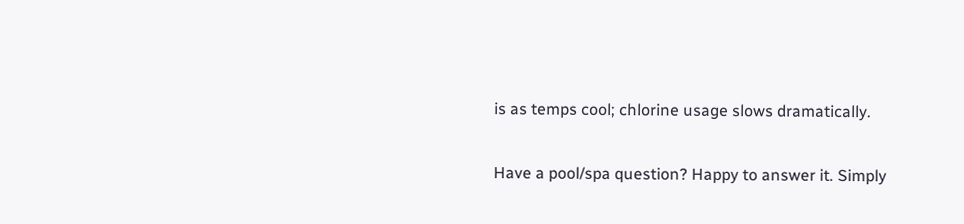is as temps cool; chlorine usage slows dramatically.

Have a pool/spa question? Happy to answer it. Simply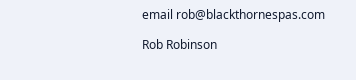email rob@blackthornespas.com

Rob Robinson